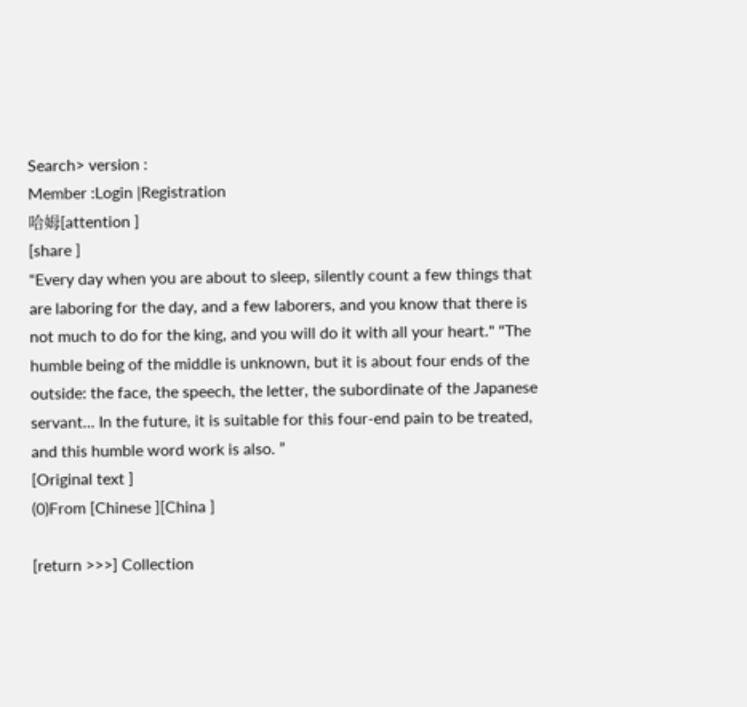Search> version :
Member :Login |Registration
哈姆[attention ]
[share ]
"Every day when you are about to sleep, silently count a few things that are laboring for the day, and a few laborers, and you know that there is not much to do for the king, and you will do it with all your heart." "The humble being of the middle is unknown, but it is about four ends of the outside: the face, the speech, the letter, the subordinate of the Japanese servant... In the future, it is suitable for this four-end pain to be treated, and this humble word work is also. ”
[Original text ]
(0)From [Chinese ][China ]

[return >>>] Collection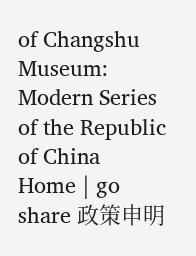of Changshu Museum: Modern Series of the Republic of China
Home | go share 政策申明